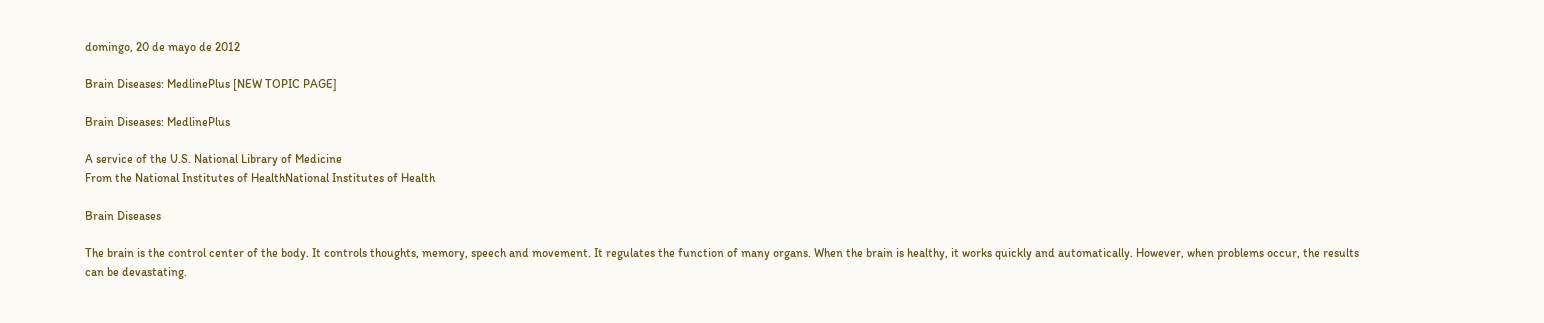domingo, 20 de mayo de 2012

Brain Diseases: MedlinePlus [NEW TOPIC PAGE]

Brain Diseases: MedlinePlus

A service of the U.S. National Library of Medicine
From the National Institutes of HealthNational Institutes of Health

Brain Diseases

The brain is the control center of the body. It controls thoughts, memory, speech and movement. It regulates the function of many organs. When the brain is healthy, it works quickly and automatically. However, when problems occur, the results can be devastating.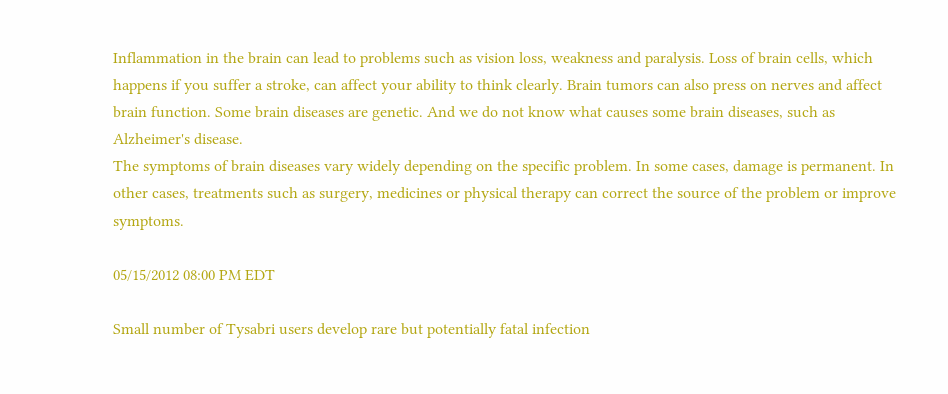Inflammation in the brain can lead to problems such as vision loss, weakness and paralysis. Loss of brain cells, which happens if you suffer a stroke, can affect your ability to think clearly. Brain tumors can also press on nerves and affect brain function. Some brain diseases are genetic. And we do not know what causes some brain diseases, such as Alzheimer's disease.
The symptoms of brain diseases vary widely depending on the specific problem. In some cases, damage is permanent. In other cases, treatments such as surgery, medicines or physical therapy can correct the source of the problem or improve symptoms.

05/15/2012 08:00 PM EDT

Small number of Tysabri users develop rare but potentially fatal infection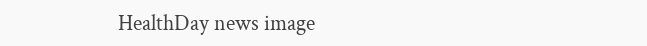HealthDay news image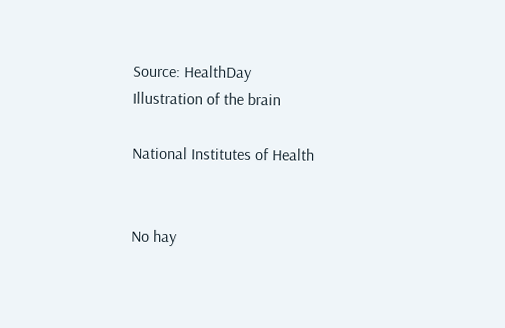Source: HealthDay
Illustration of the brain

National Institutes of Health


No hay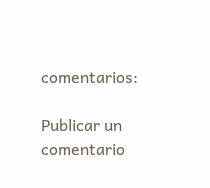comentarios:

Publicar un comentario